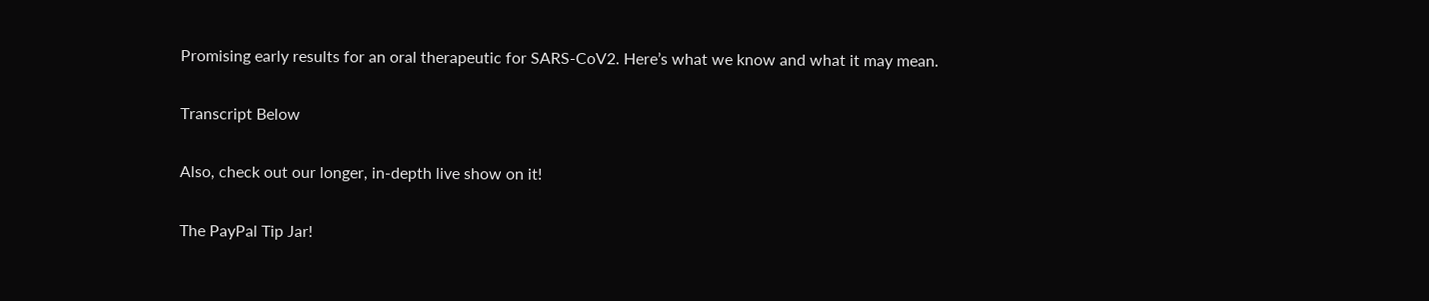Promising early results for an oral therapeutic for SARS-CoV2. Here’s what we know and what it may mean.

Transcript Below

Also, check out our longer, in-depth live show on it!

The PayPal Tip Jar!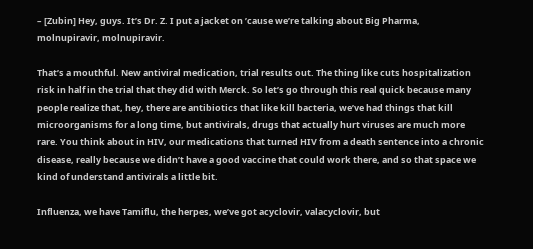– [Zubin] Hey, guys. It’s Dr. Z. I put a jacket on ’cause we’re talking about Big Pharma, molnupiravir, molnupiravir.

That’s a mouthful. New antiviral medication, trial results out. The thing like cuts hospitalization risk in half in the trial that they did with Merck. So let’s go through this real quick because many people realize that, hey, there are antibiotics that like kill bacteria, we’ve had things that kill microorganisms for a long time, but antivirals, drugs that actually hurt viruses are much more rare. You think about in HIV, our medications that turned HIV from a death sentence into a chronic disease, really because we didn’t have a good vaccine that could work there, and so that space we kind of understand antivirals a little bit.

Influenza, we have Tamiflu, the herpes, we’ve got acyclovir, valacyclovir, but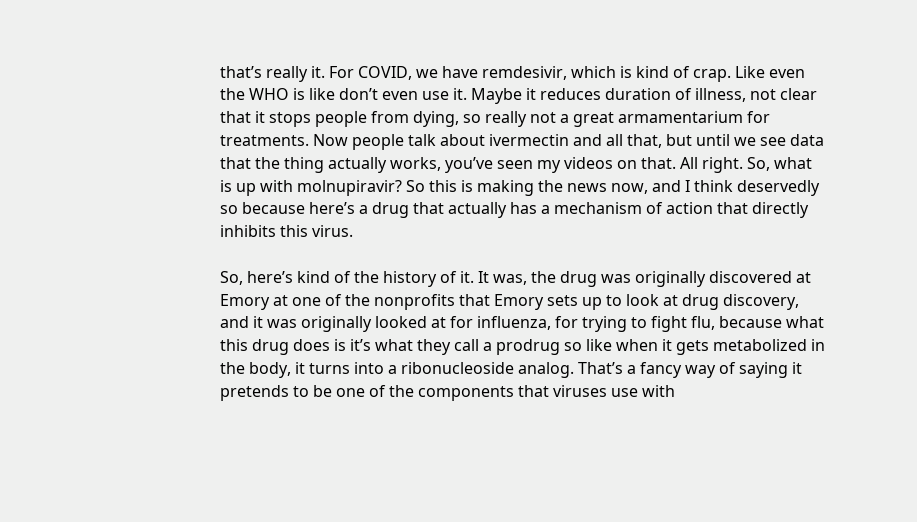that’s really it. For COVID, we have remdesivir, which is kind of crap. Like even the WHO is like don’t even use it. Maybe it reduces duration of illness, not clear that it stops people from dying, so really not a great armamentarium for treatments. Now people talk about ivermectin and all that, but until we see data that the thing actually works, you’ve seen my videos on that. All right. So, what is up with molnupiravir? So this is making the news now, and I think deservedly so because here’s a drug that actually has a mechanism of action that directly inhibits this virus.

So, here’s kind of the history of it. It was, the drug was originally discovered at Emory at one of the nonprofits that Emory sets up to look at drug discovery, and it was originally looked at for influenza, for trying to fight flu, because what this drug does is it’s what they call a prodrug so like when it gets metabolized in the body, it turns into a ribonucleoside analog. That’s a fancy way of saying it pretends to be one of the components that viruses use with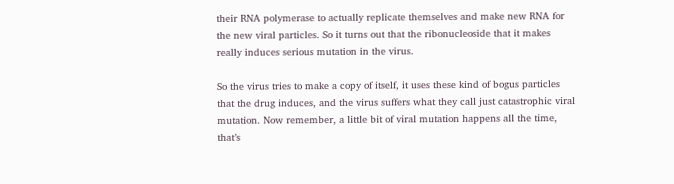their RNA polymerase to actually replicate themselves and make new RNA for the new viral particles. So it turns out that the ribonucleoside that it makes really induces serious mutation in the virus.

So the virus tries to make a copy of itself, it uses these kind of bogus particles that the drug induces, and the virus suffers what they call just catastrophic viral mutation. Now remember, a little bit of viral mutation happens all the time, that’s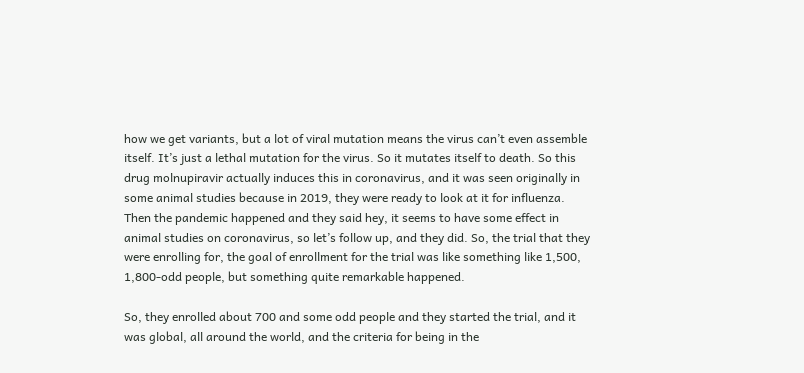how we get variants, but a lot of viral mutation means the virus can’t even assemble itself. It’s just a lethal mutation for the virus. So it mutates itself to death. So this drug molnupiravir actually induces this in coronavirus, and it was seen originally in some animal studies because in 2019, they were ready to look at it for influenza. Then the pandemic happened and they said hey, it seems to have some effect in animal studies on coronavirus, so let’s follow up, and they did. So, the trial that they were enrolling for, the goal of enrollment for the trial was like something like 1,500, 1,800-odd people, but something quite remarkable happened.

So, they enrolled about 700 and some odd people and they started the trial, and it was global, all around the world, and the criteria for being in the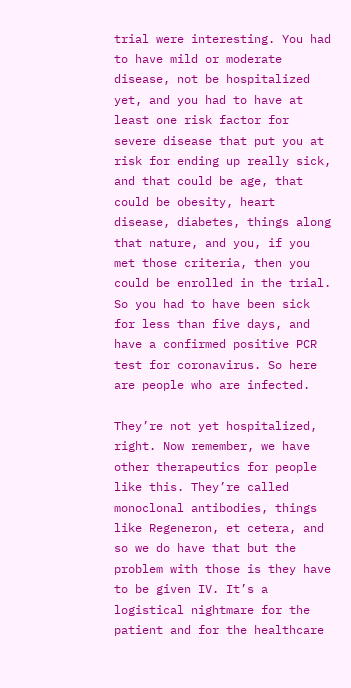trial were interesting. You had to have mild or moderate disease, not be hospitalized yet, and you had to have at least one risk factor for severe disease that put you at risk for ending up really sick, and that could be age, that could be obesity, heart disease, diabetes, things along that nature, and you, if you met those criteria, then you could be enrolled in the trial. So you had to have been sick for less than five days, and have a confirmed positive PCR test for coronavirus. So here are people who are infected.

They’re not yet hospitalized, right. Now remember, we have other therapeutics for people like this. They’re called monoclonal antibodies, things like Regeneron, et cetera, and so we do have that but the problem with those is they have to be given IV. It’s a logistical nightmare for the patient and for the healthcare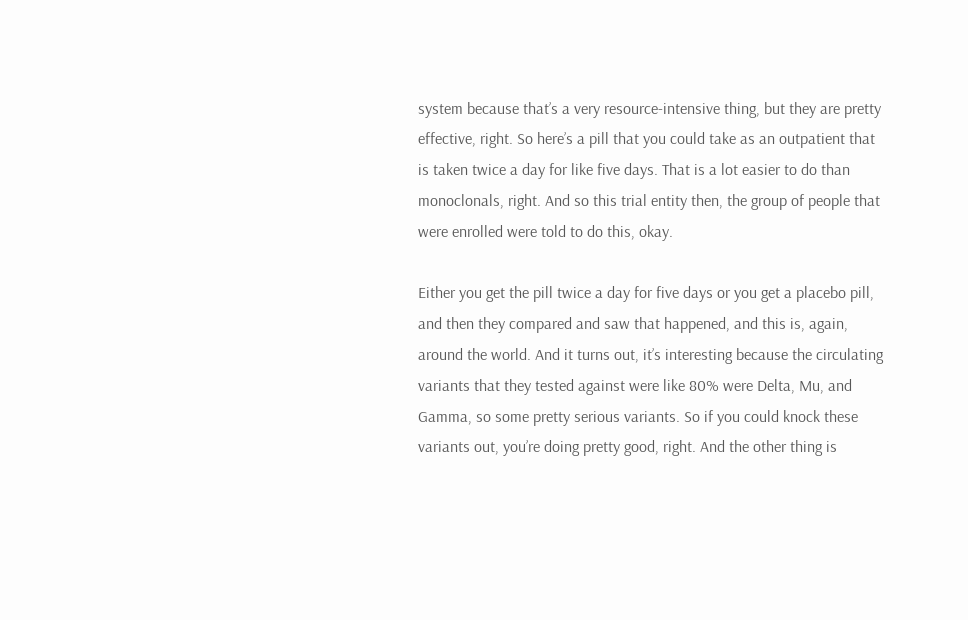system because that’s a very resource-intensive thing, but they are pretty effective, right. So here’s a pill that you could take as an outpatient that is taken twice a day for like five days. That is a lot easier to do than monoclonals, right. And so this trial entity then, the group of people that were enrolled were told to do this, okay.

Either you get the pill twice a day for five days or you get a placebo pill, and then they compared and saw that happened, and this is, again, around the world. And it turns out, it’s interesting because the circulating variants that they tested against were like 80% were Delta, Mu, and Gamma, so some pretty serious variants. So if you could knock these variants out, you’re doing pretty good, right. And the other thing is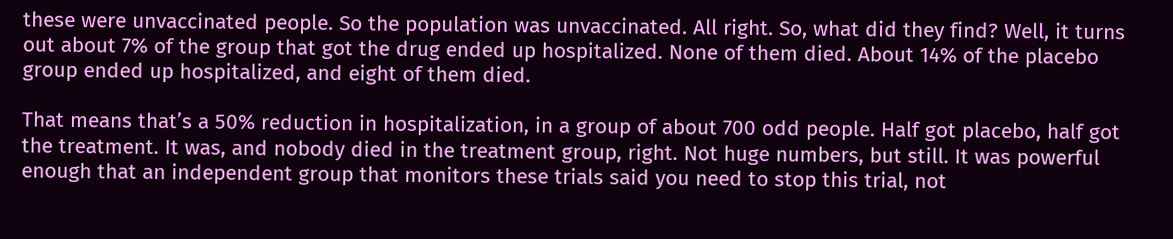these were unvaccinated people. So the population was unvaccinated. All right. So, what did they find? Well, it turns out about 7% of the group that got the drug ended up hospitalized. None of them died. About 14% of the placebo group ended up hospitalized, and eight of them died.

That means that’s a 50% reduction in hospitalization, in a group of about 700 odd people. Half got placebo, half got the treatment. It was, and nobody died in the treatment group, right. Not huge numbers, but still. It was powerful enough that an independent group that monitors these trials said you need to stop this trial, not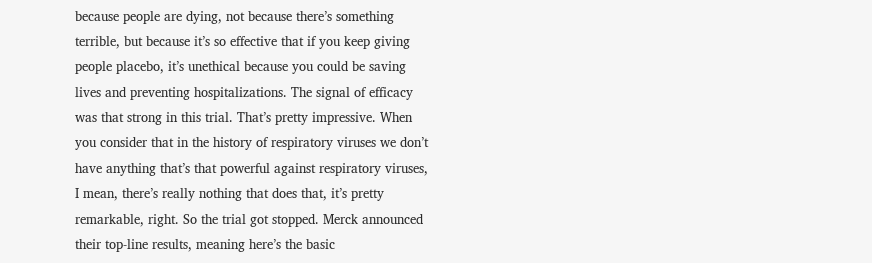because people are dying, not because there’s something terrible, but because it’s so effective that if you keep giving people placebo, it’s unethical because you could be saving lives and preventing hospitalizations. The signal of efficacy was that strong in this trial. That’s pretty impressive. When you consider that in the history of respiratory viruses we don’t have anything that’s that powerful against respiratory viruses, I mean, there’s really nothing that does that, it’s pretty remarkable, right. So the trial got stopped. Merck announced their top-line results, meaning here’s the basic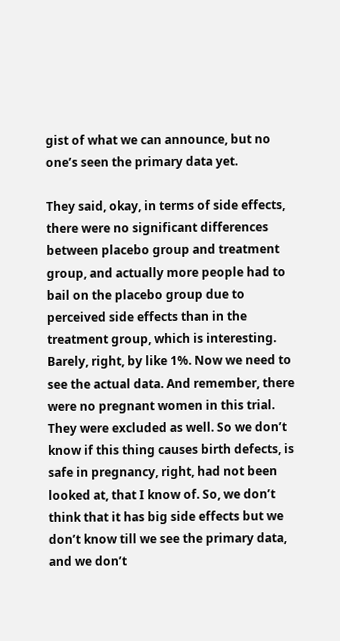gist of what we can announce, but no one’s seen the primary data yet.

They said, okay, in terms of side effects, there were no significant differences between placebo group and treatment group, and actually more people had to bail on the placebo group due to perceived side effects than in the treatment group, which is interesting. Barely, right, by like 1%. Now we need to see the actual data. And remember, there were no pregnant women in this trial. They were excluded as well. So we don’t know if this thing causes birth defects, is safe in pregnancy, right, had not been looked at, that I know of. So, we don’t think that it has big side effects but we don’t know till we see the primary data, and we don’t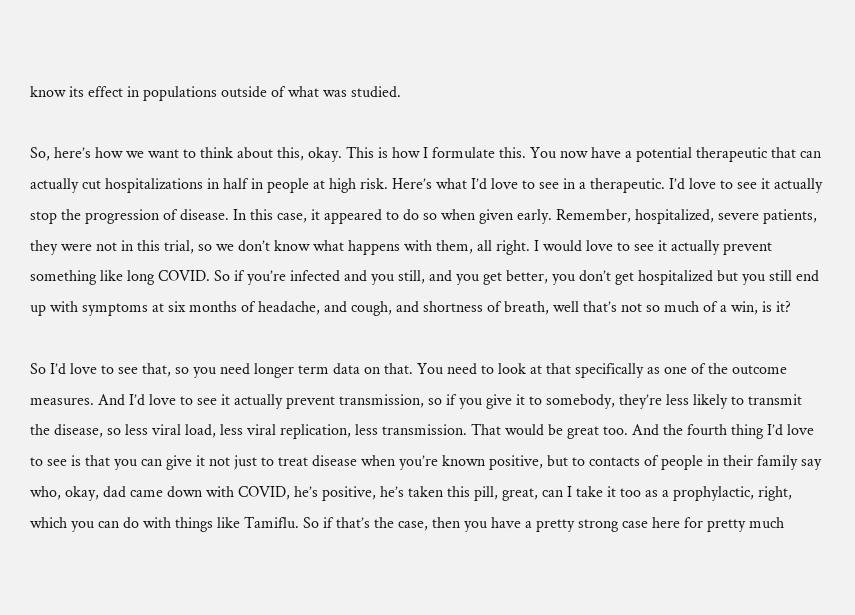know its effect in populations outside of what was studied.

So, here’s how we want to think about this, okay. This is how I formulate this. You now have a potential therapeutic that can actually cut hospitalizations in half in people at high risk. Here’s what I’d love to see in a therapeutic. I’d love to see it actually stop the progression of disease. In this case, it appeared to do so when given early. Remember, hospitalized, severe patients, they were not in this trial, so we don’t know what happens with them, all right. I would love to see it actually prevent something like long COVID. So if you’re infected and you still, and you get better, you don’t get hospitalized but you still end up with symptoms at six months of headache, and cough, and shortness of breath, well that’s not so much of a win, is it?

So I’d love to see that, so you need longer term data on that. You need to look at that specifically as one of the outcome measures. And I’d love to see it actually prevent transmission, so if you give it to somebody, they’re less likely to transmit the disease, so less viral load, less viral replication, less transmission. That would be great too. And the fourth thing I’d love to see is that you can give it not just to treat disease when you’re known positive, but to contacts of people in their family say who, okay, dad came down with COVID, he’s positive, he’s taken this pill, great, can I take it too as a prophylactic, right, which you can do with things like Tamiflu. So if that’s the case, then you have a pretty strong case here for pretty much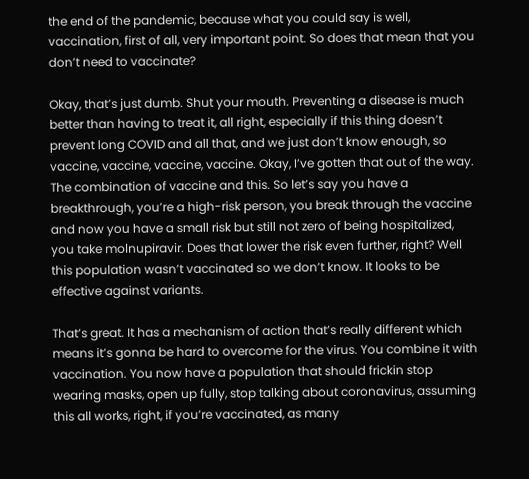the end of the pandemic, because what you could say is well, vaccination, first of all, very important point. So does that mean that you don’t need to vaccinate?

Okay, that’s just dumb. Shut your mouth. Preventing a disease is much better than having to treat it, all right, especially if this thing doesn’t prevent long COVID and all that, and we just don’t know enough, so vaccine, vaccine, vaccine, vaccine. Okay, I’ve gotten that out of the way. The combination of vaccine and this. So let’s say you have a breakthrough, you’re a high-risk person, you break through the vaccine and now you have a small risk but still not zero of being hospitalized, you take molnupiravir. Does that lower the risk even further, right? Well this population wasn’t vaccinated so we don’t know. It looks to be effective against variants.

That’s great. It has a mechanism of action that’s really different which means it’s gonna be hard to overcome for the virus. You combine it with vaccination. You now have a population that should frickin stop wearing masks, open up fully, stop talking about coronavirus, assuming this all works, right, if you’re vaccinated, as many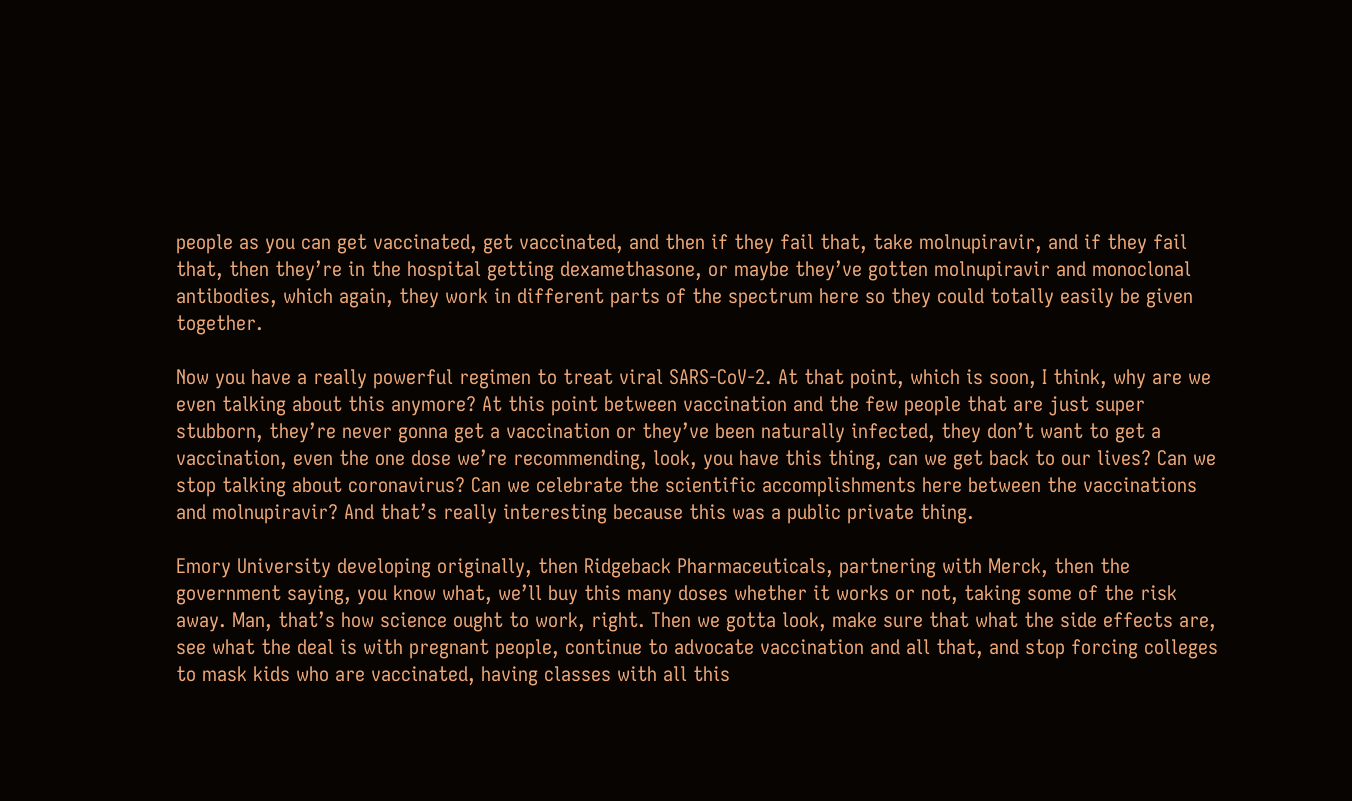people as you can get vaccinated, get vaccinated, and then if they fail that, take molnupiravir, and if they fail that, then they’re in the hospital getting dexamethasone, or maybe they’ve gotten molnupiravir and monoclonal antibodies, which again, they work in different parts of the spectrum here so they could totally easily be given together.

Now you have a really powerful regimen to treat viral SARS-CoV-2. At that point, which is soon, I think, why are we even talking about this anymore? At this point between vaccination and the few people that are just super stubborn, they’re never gonna get a vaccination or they’ve been naturally infected, they don’t want to get a vaccination, even the one dose we’re recommending, look, you have this thing, can we get back to our lives? Can we stop talking about coronavirus? Can we celebrate the scientific accomplishments here between the vaccinations and molnupiravir? And that’s really interesting because this was a public private thing.

Emory University developing originally, then Ridgeback Pharmaceuticals, partnering with Merck, then the government saying, you know what, we’ll buy this many doses whether it works or not, taking some of the risk away. Man, that’s how science ought to work, right. Then we gotta look, make sure that what the side effects are, see what the deal is with pregnant people, continue to advocate vaccination and all that, and stop forcing colleges to mask kids who are vaccinated, having classes with all this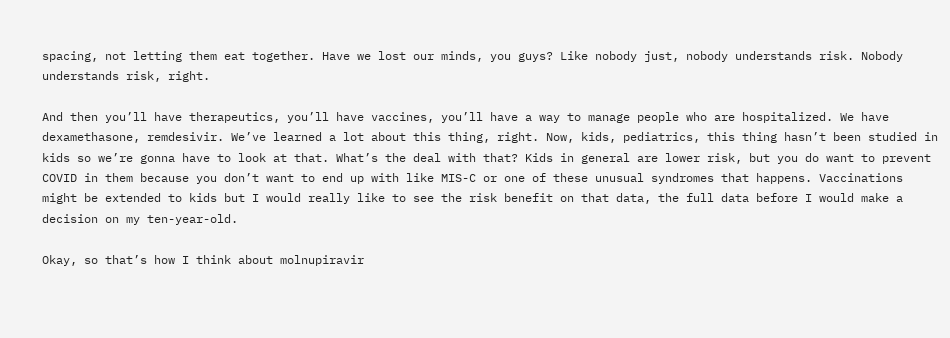spacing, not letting them eat together. Have we lost our minds, you guys? Like nobody just, nobody understands risk. Nobody understands risk, right.

And then you’ll have therapeutics, you’ll have vaccines, you’ll have a way to manage people who are hospitalized. We have dexamethasone, remdesivir. We’ve learned a lot about this thing, right. Now, kids, pediatrics, this thing hasn’t been studied in kids so we’re gonna have to look at that. What’s the deal with that? Kids in general are lower risk, but you do want to prevent COVID in them because you don’t want to end up with like MIS-C or one of these unusual syndromes that happens. Vaccinations might be extended to kids but I would really like to see the risk benefit on that data, the full data before I would make a decision on my ten-year-old.

Okay, so that’s how I think about molnupiravir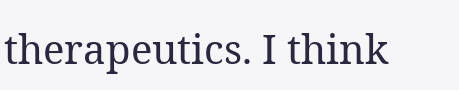therapeutics. I think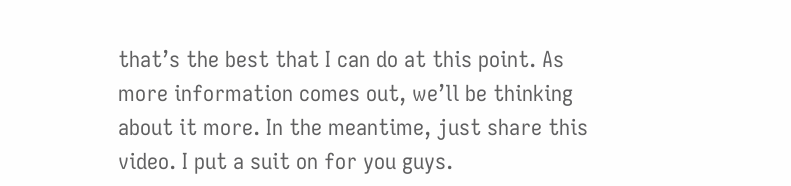that’s the best that I can do at this point. As more information comes out, we’ll be thinking about it more. In the meantime, just share this video. I put a suit on for you guys.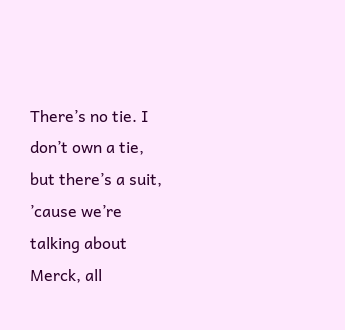There’s no tie. I don’t own a tie, but there’s a suit, ’cause we’re talking about Merck, all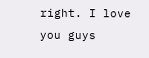right. I love you guys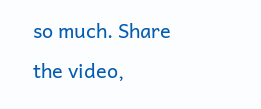so much. Share the video,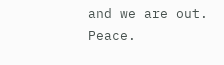and we are out. Peace.